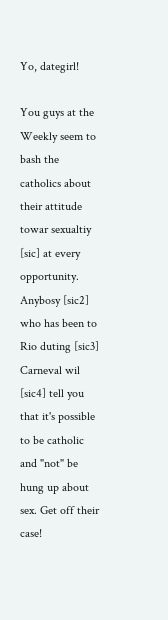Yo, dategirl!

You guys at the Weekly seem to bash the catholics about their attitude towar sexualtiy [sic] at every opportunity. Anybosy [sic2] who has been to Rio duting [sic3] Carneval wil [sic4] tell you that it's possible to be catholic and "not" be hung up about sex. Get off their case!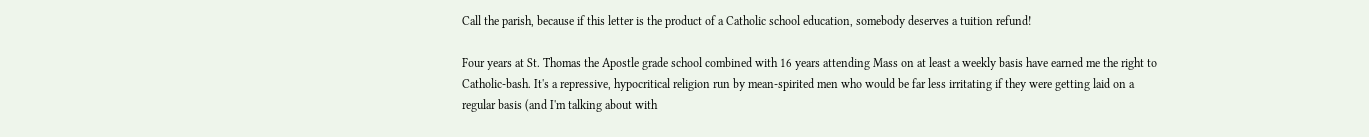Call the parish, because if this letter is the product of a Catholic school education, somebody deserves a tuition refund!

Four years at St. Thomas the Apostle grade school combined with 16 years attending Mass on at least a weekly basis have earned me the right to Catholic-bash. It's a repressive, hypocritical religion run by mean-spirited men who would be far less irritating if they were getting laid on a regular basis (and I'm talking about with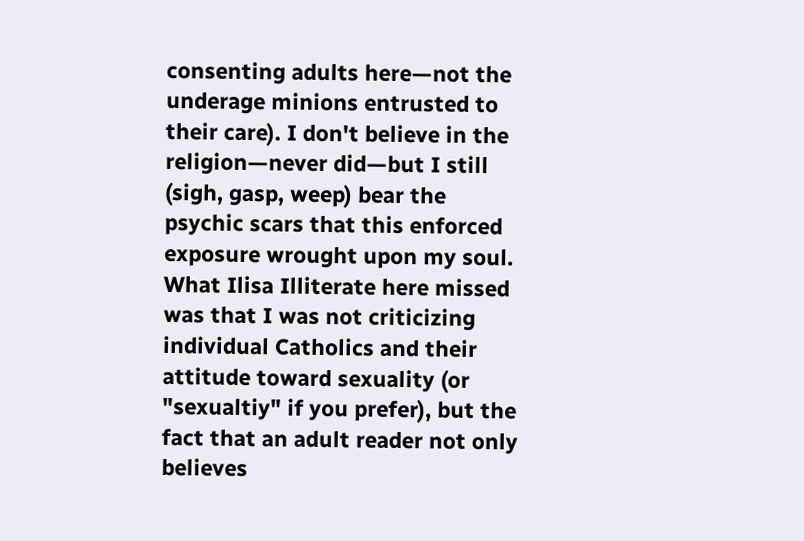consenting adults here—not the underage minions entrusted to their care). I don't believe in the religion—never did—but I still (sigh, gasp, weep) bear the psychic scars that this enforced exposure wrought upon my soul. What Ilisa Illiterate here missed was that I was not criticizing individual Catholics and their attitude toward sexuality (or "sexualtiy" if you prefer), but the fact that an adult reader not only believes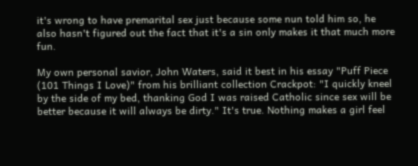it's wrong to have premarital sex just because some nun told him so, he also hasn't figured out the fact that it's a sin only makes it that much more fun.

My own personal savior, John Waters, said it best in his essay "Puff Piece (101 Things I Love)" from his brilliant collection Crackpot: "I quickly kneel by the side of my bed, thanking God I was raised Catholic since sex will be better because it will always be dirty." It's true. Nothing makes a girl feel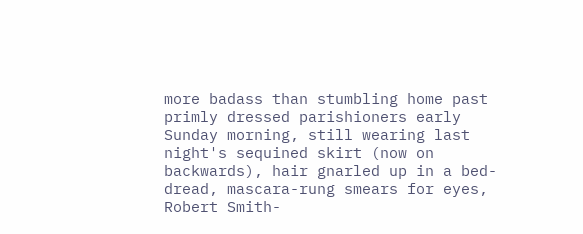more badass than stumbling home past primly dressed parishioners early Sunday morning, still wearing last night's sequined skirt (now on backwards), hair gnarled up in a bed-dread, mascara-rung smears for eyes, Robert Smith-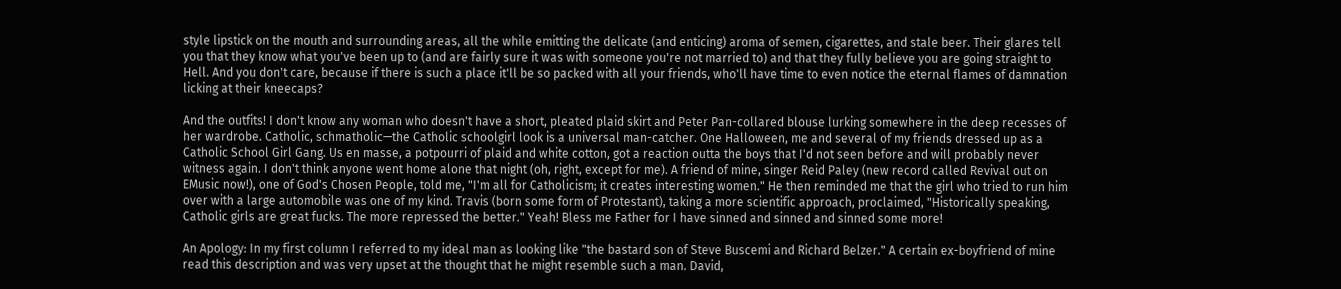style lipstick on the mouth and surrounding areas, all the while emitting the delicate (and enticing) aroma of semen, cigarettes, and stale beer. Their glares tell you that they know what you've been up to (and are fairly sure it was with someone you're not married to) and that they fully believe you are going straight to Hell. And you don't care, because if there is such a place it'll be so packed with all your friends, who'll have time to even notice the eternal flames of damnation licking at their kneecaps?

And the outfits! I don't know any woman who doesn't have a short, pleated plaid skirt and Peter Pan-collared blouse lurking somewhere in the deep recesses of her wardrobe. Catholic, schmatholic—the Catholic schoolgirl look is a universal man-catcher. One Halloween, me and several of my friends dressed up as a Catholic School Girl Gang. Us en masse, a potpourri of plaid and white cotton, got a reaction outta the boys that I'd not seen before and will probably never witness again. I don't think anyone went home alone that night (oh, right, except for me). A friend of mine, singer Reid Paley (new record called Revival out on EMusic now!), one of God's Chosen People, told me, "I'm all for Catholicism; it creates interesting women." He then reminded me that the girl who tried to run him over with a large automobile was one of my kind. Travis (born some form of Protestant), taking a more scientific approach, proclaimed, "Historically speaking, Catholic girls are great fucks. The more repressed the better." Yeah! Bless me Father for I have sinned and sinned and sinned some more!

An Apology: In my first column I referred to my ideal man as looking like "the bastard son of Steve Buscemi and Richard Belzer." A certain ex-boyfriend of mine read this description and was very upset at the thought that he might resemble such a man. David,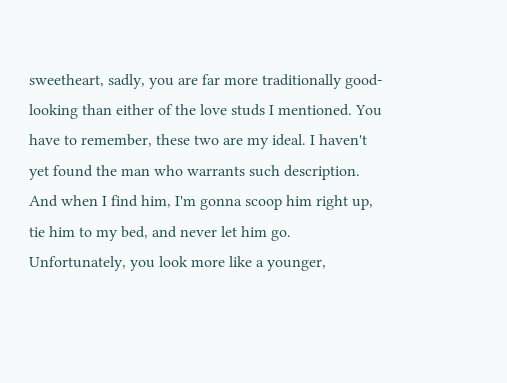sweetheart, sadly, you are far more traditionally good-looking than either of the love studs I mentioned. You have to remember, these two are my ideal. I haven't yet found the man who warrants such description. And when I find him, I'm gonna scoop him right up, tie him to my bed, and never let him go. Unfortunately, you look more like a younger,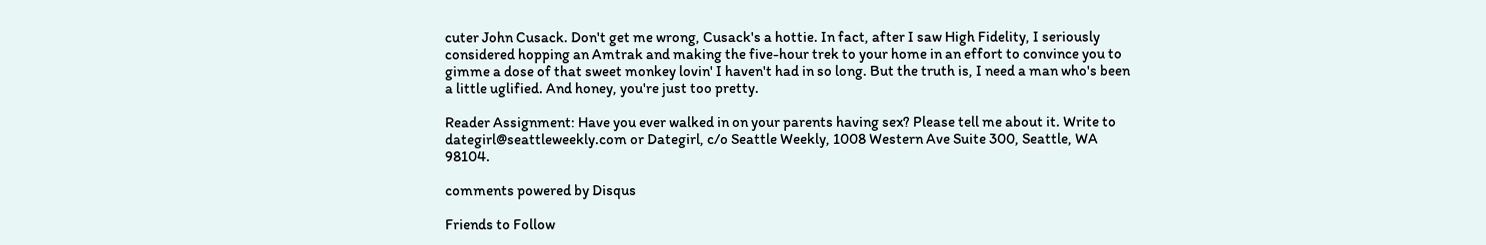cuter John Cusack. Don't get me wrong, Cusack's a hottie. In fact, after I saw High Fidelity, I seriously considered hopping an Amtrak and making the five-hour trek to your home in an effort to convince you to gimme a dose of that sweet monkey lovin' I haven't had in so long. But the truth is, I need a man who's been a little uglified. And honey, you're just too pretty.

Reader Assignment: Have you ever walked in on your parents having sex? Please tell me about it. Write to dategirl@seattleweekly.com or Dategirl, c/o Seattle Weekly, 1008 Western Ave Suite 300, Seattle, WA 98104.

comments powered by Disqus

Friends to Follow